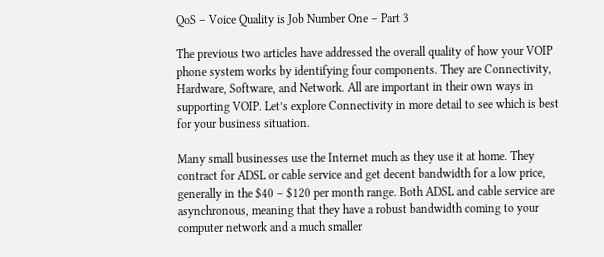QoS – Voice Quality is Job Number One – Part 3

The previous two articles have addressed the overall quality of how your VOIP phone system works by identifying four components. They are Connectivity, Hardware, Software, and Network. All are important in their own ways in supporting VOIP. Let’s explore Connectivity in more detail to see which is best for your business situation.

Many small businesses use the Internet much as they use it at home. They contract for ADSL or cable service and get decent bandwidth for a low price, generally in the $40 – $120 per month range. Both ADSL and cable service are asynchronous, meaning that they have a robust bandwidth coming to your computer network and a much smaller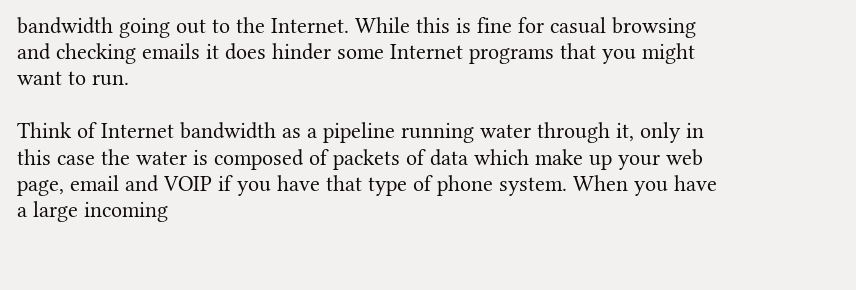bandwidth going out to the Internet. While this is fine for casual browsing and checking emails it does hinder some Internet programs that you might want to run.

Think of Internet bandwidth as a pipeline running water through it, only in this case the water is composed of packets of data which make up your web page, email and VOIP if you have that type of phone system. When you have a large incoming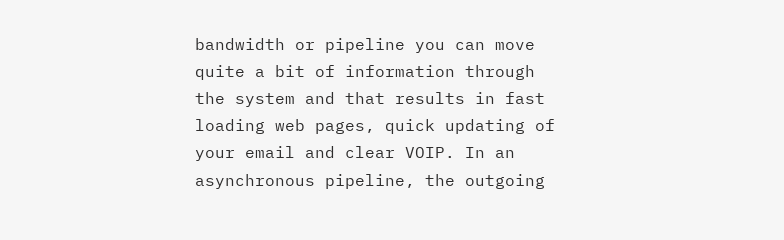bandwidth or pipeline you can move quite a bit of information through the system and that results in fast loading web pages, quick updating of your email and clear VOIP. In an asynchronous pipeline, the outgoing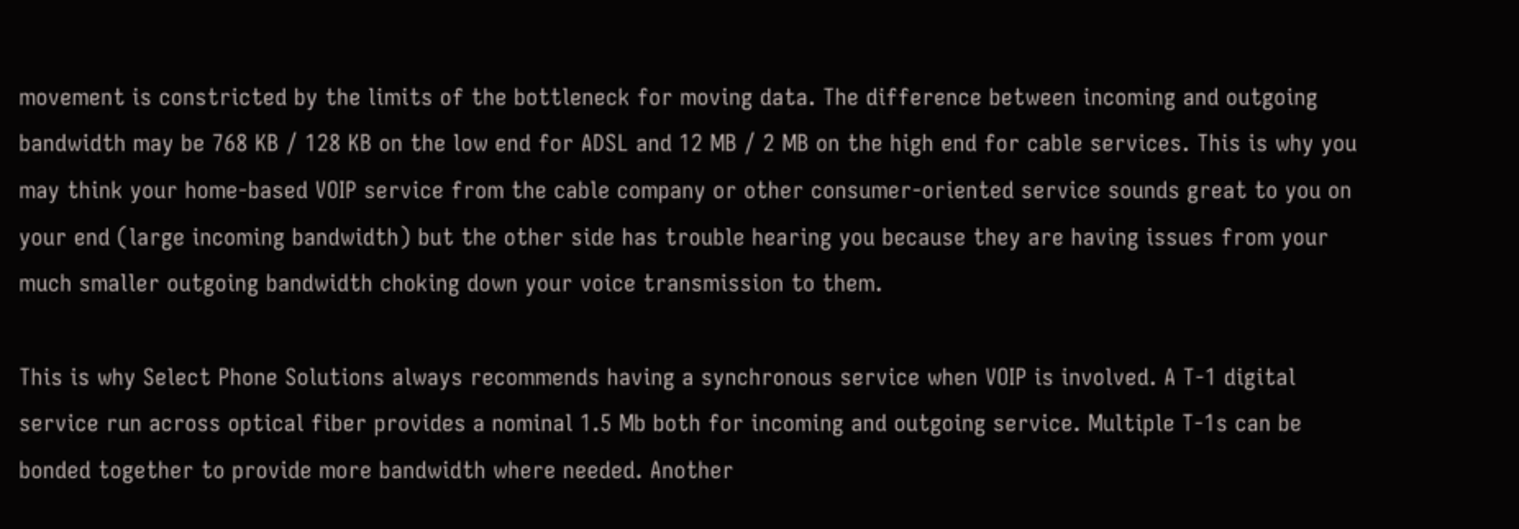movement is constricted by the limits of the bottleneck for moving data. The difference between incoming and outgoing bandwidth may be 768 KB / 128 KB on the low end for ADSL and 12 MB / 2 MB on the high end for cable services. This is why you may think your home-based VOIP service from the cable company or other consumer-oriented service sounds great to you on your end (large incoming bandwidth) but the other side has trouble hearing you because they are having issues from your much smaller outgoing bandwidth choking down your voice transmission to them.

This is why Select Phone Solutions always recommends having a synchronous service when VOIP is involved. A T-1 digital service run across optical fiber provides a nominal 1.5 Mb both for incoming and outgoing service. Multiple T-1s can be bonded together to provide more bandwidth where needed. Another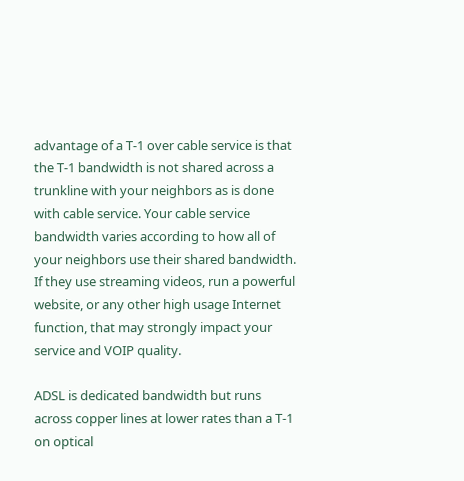advantage of a T-1 over cable service is that the T-1 bandwidth is not shared across a trunkline with your neighbors as is done with cable service. Your cable service bandwidth varies according to how all of your neighbors use their shared bandwidth. If they use streaming videos, run a powerful website, or any other high usage Internet function, that may strongly impact your service and VOIP quality.

ADSL is dedicated bandwidth but runs across copper lines at lower rates than a T-1 on optical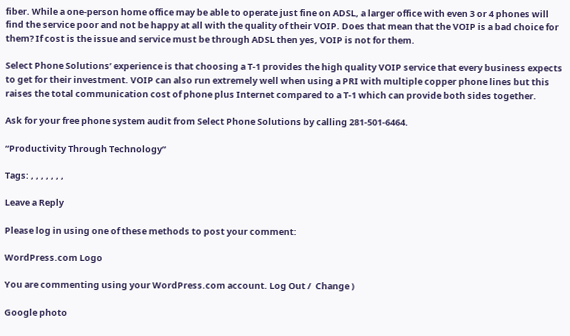fiber. While a one-person home office may be able to operate just fine on ADSL, a larger office with even 3 or 4 phones will find the service poor and not be happy at all with the quality of their VOIP. Does that mean that the VOIP is a bad choice for them? If cost is the issue and service must be through ADSL then yes, VOIP is not for them.

Select Phone Solutions’ experience is that choosing a T-1 provides the high quality VOIP service that every business expects to get for their investment. VOIP can also run extremely well when using a PRI with multiple copper phone lines but this raises the total communication cost of phone plus Internet compared to a T-1 which can provide both sides together.

Ask for your free phone system audit from Select Phone Solutions by calling 281-501-6464.

“Productivity Through Technology”

Tags: , , , , , , ,

Leave a Reply

Please log in using one of these methods to post your comment:

WordPress.com Logo

You are commenting using your WordPress.com account. Log Out /  Change )

Google photo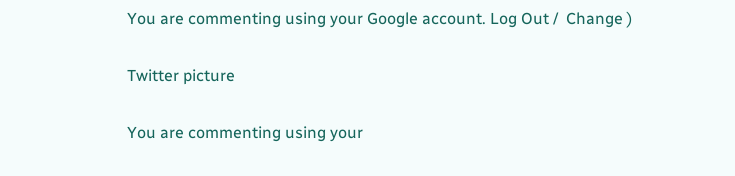You are commenting using your Google account. Log Out /  Change )

Twitter picture

You are commenting using your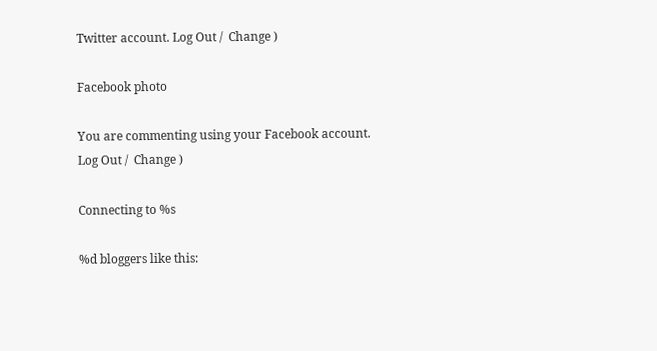Twitter account. Log Out /  Change )

Facebook photo

You are commenting using your Facebook account. Log Out /  Change )

Connecting to %s

%d bloggers like this: